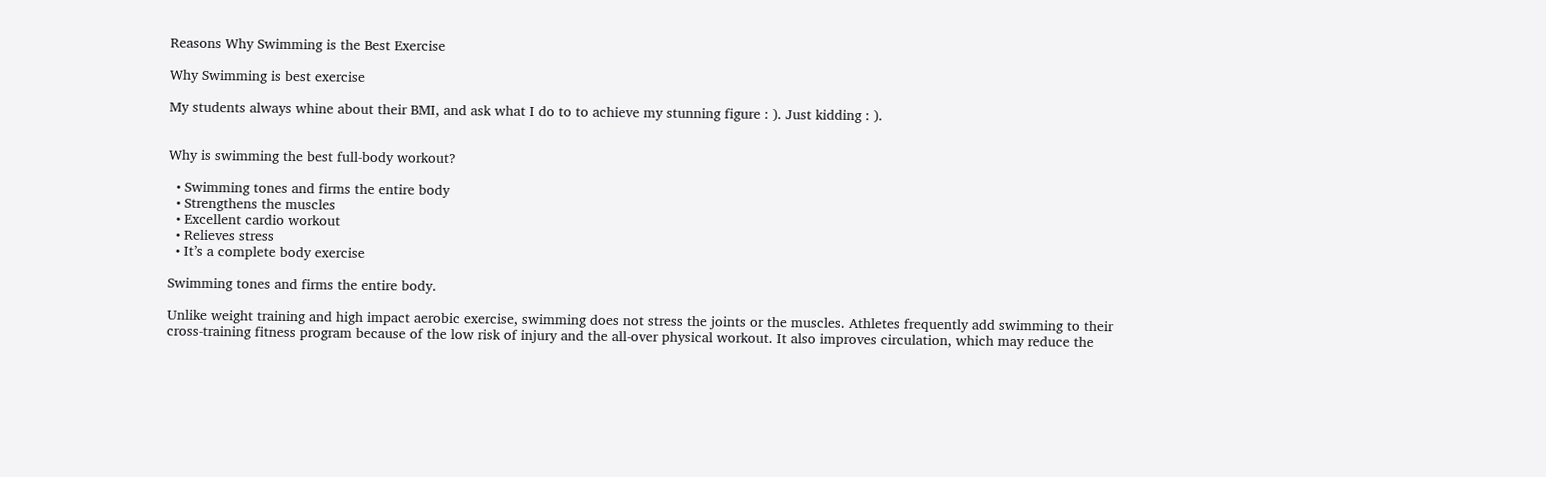Reasons Why Swimming is the Best Exercise

Why Swimming is best exercise

My students always whine about their BMI, and ask what I do to to achieve my stunning figure : ). Just kidding : ).


Why is swimming the best full-body workout?

  • Swimming tones and firms the entire body
  • Strengthens the muscles
  • Excellent cardio workout
  • Relieves stress
  • It’s a complete body exercise

Swimming tones and firms the entire body.

Unlike weight training and high impact aerobic exercise, swimming does not stress the joints or the muscles. Athletes frequently add swimming to their cross-training fitness program because of the low risk of injury and the all-over physical workout. It also improves circulation, which may reduce the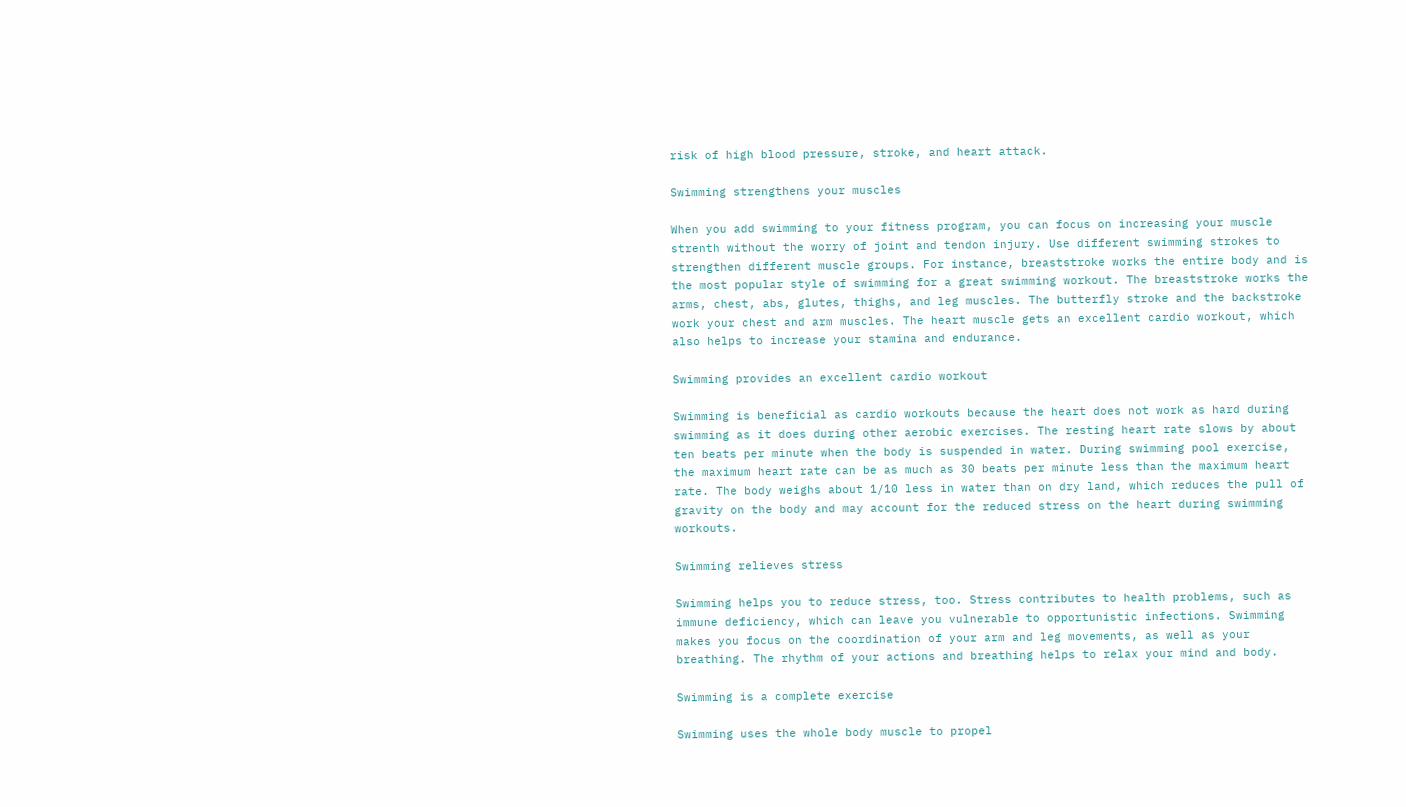risk of high blood pressure, stroke, and heart attack.

Swimming strengthens your muscles

When you add swimming to your fitness program, you can focus on increasing your muscle strenth without the worry of joint and tendon injury. Use different swimming strokes to strengthen different muscle groups. For instance, breaststroke works the entire body and is the most popular style of swimming for a great swimming workout. The breaststroke works the arms, chest, abs, glutes, thighs, and leg muscles. The butterfly stroke and the backstroke work your chest and arm muscles. The heart muscle gets an excellent cardio workout, which also helps to increase your stamina and endurance.

Swimming provides an excellent cardio workout

Swimming is beneficial as cardio workouts because the heart does not work as hard during swimming as it does during other aerobic exercises. The resting heart rate slows by about ten beats per minute when the body is suspended in water. During swimming pool exercise, the maximum heart rate can be as much as 30 beats per minute less than the maximum heart rate. The body weighs about 1/10 less in water than on dry land, which reduces the pull of gravity on the body and may account for the reduced stress on the heart during swimming workouts.

Swimming relieves stress

Swimming helps you to reduce stress, too. Stress contributes to health problems, such as immune deficiency, which can leave you vulnerable to opportunistic infections. Swimming makes you focus on the coordination of your arm and leg movements, as well as your breathing. The rhythm of your actions and breathing helps to relax your mind and body.

Swimming is a complete exercise

Swimming uses the whole body muscle to propel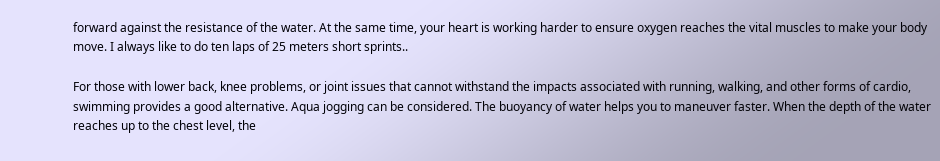forward against the resistance of the water. At the same time, your heart is working harder to ensure oxygen reaches the vital muscles to make your body move. I always like to do ten laps of 25 meters short sprints..

For those with lower back, knee problems, or joint issues that cannot withstand the impacts associated with running, walking, and other forms of cardio, swimming provides a good alternative. Aqua jogging can be considered. The buoyancy of water helps you to maneuver faster. When the depth of the water reaches up to the chest level, the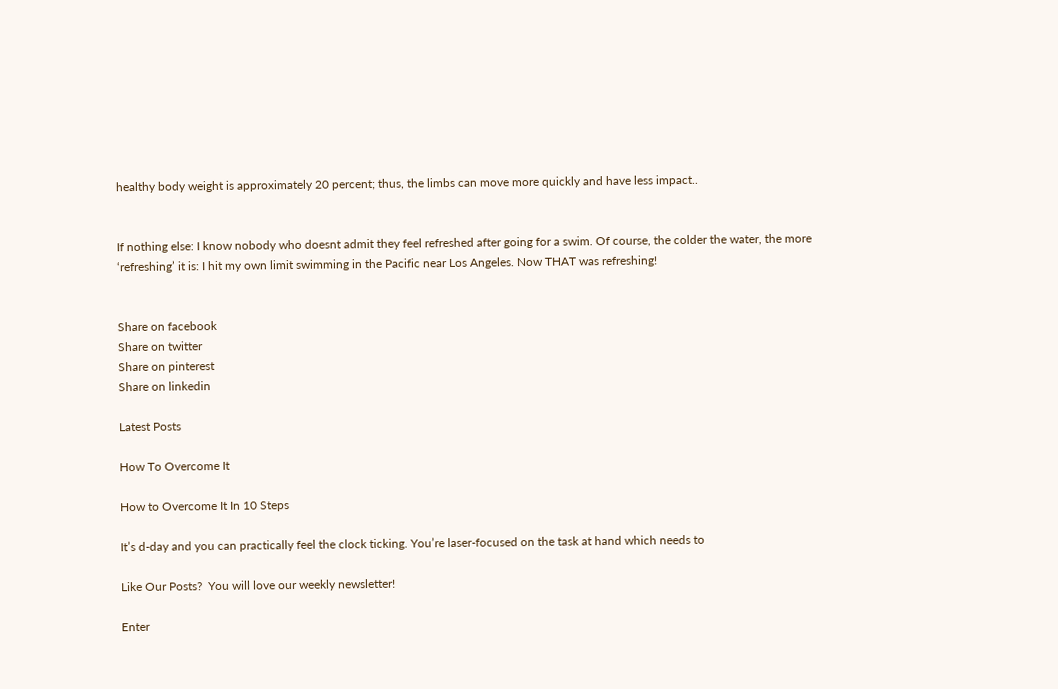healthy body weight is approximately 20 percent; thus, the limbs can move more quickly and have less impact..


If nothing else: I know nobody who doesnt admit they feel refreshed after going for a swim. Of course, the colder the water, the more ‘refreshing’ it is: I hit my own limit swimming in the Pacific near Los Angeles. Now THAT was refreshing!


Share on facebook
Share on twitter
Share on pinterest
Share on linkedin

Latest Posts

How To Overcome It

How to Overcome It In 10 Steps

It’s d-day and you can practically feel the clock ticking. You’re laser-focused on the task at hand which needs to

Like Our Posts?  You will love our weekly newsletter!

Enter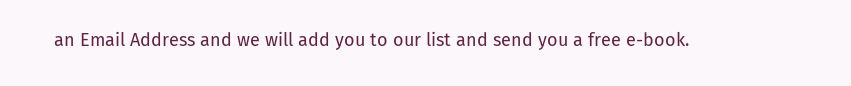an Email Address and we will add you to our list and send you a free e-book.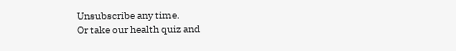Unsubscribe any time.
Or take our health quiz and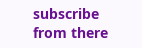subscribe from there